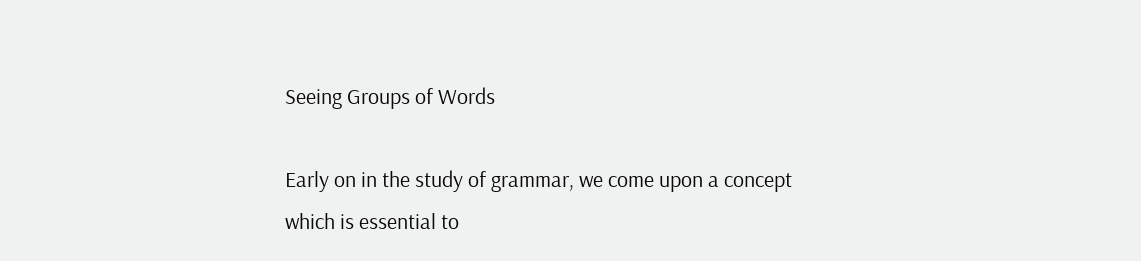Seeing Groups of Words

Early on in the study of grammar, we come upon a concept which is essential to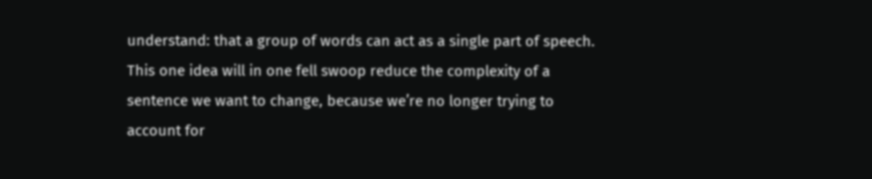understand: that a group of words can act as a single part of speech. This one idea will in one fell swoop reduce the complexity of a sentence we want to change, because we’re no longer trying to account for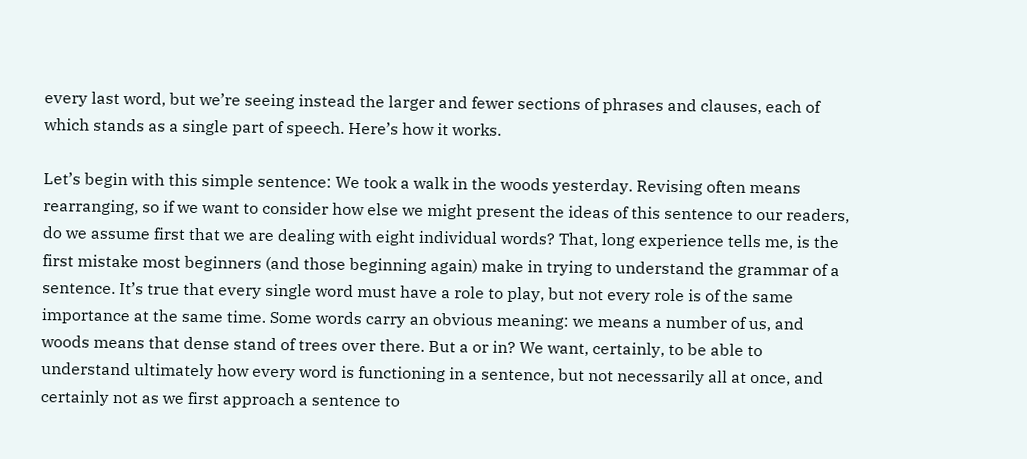every last word, but we’re seeing instead the larger and fewer sections of phrases and clauses, each of which stands as a single part of speech. Here’s how it works.

Let’s begin with this simple sentence: We took a walk in the woods yesterday. Revising often means rearranging, so if we want to consider how else we might present the ideas of this sentence to our readers, do we assume first that we are dealing with eight individual words? That, long experience tells me, is the first mistake most beginners (and those beginning again) make in trying to understand the grammar of a sentence. It’s true that every single word must have a role to play, but not every role is of the same importance at the same time. Some words carry an obvious meaning: we means a number of us, and woods means that dense stand of trees over there. But a or in? We want, certainly, to be able to understand ultimately how every word is functioning in a sentence, but not necessarily all at once, and certainly not as we first approach a sentence to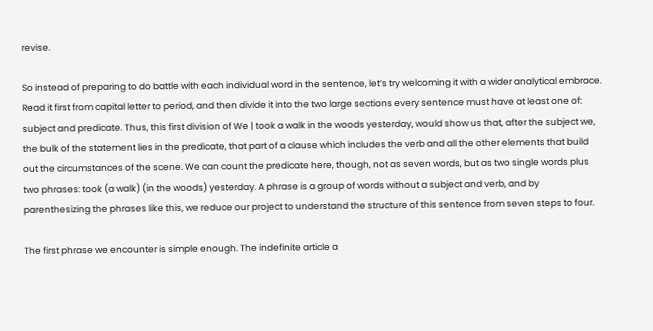revise.

So instead of preparing to do battle with each individual word in the sentence, let’s try welcoming it with a wider analytical embrace. Read it first from capital letter to period, and then divide it into the two large sections every sentence must have at least one of: subject and predicate. Thus, this first division of We | took a walk in the woods yesterday, would show us that, after the subject we, the bulk of the statement lies in the predicate, that part of a clause which includes the verb and all the other elements that build out the circumstances of the scene. We can count the predicate here, though, not as seven words, but as two single words plus two phrases: took (a walk) (in the woods) yesterday. A phrase is a group of words without a subject and verb, and by parenthesizing the phrases like this, we reduce our project to understand the structure of this sentence from seven steps to four.

The first phrase we encounter is simple enough. The indefinite article a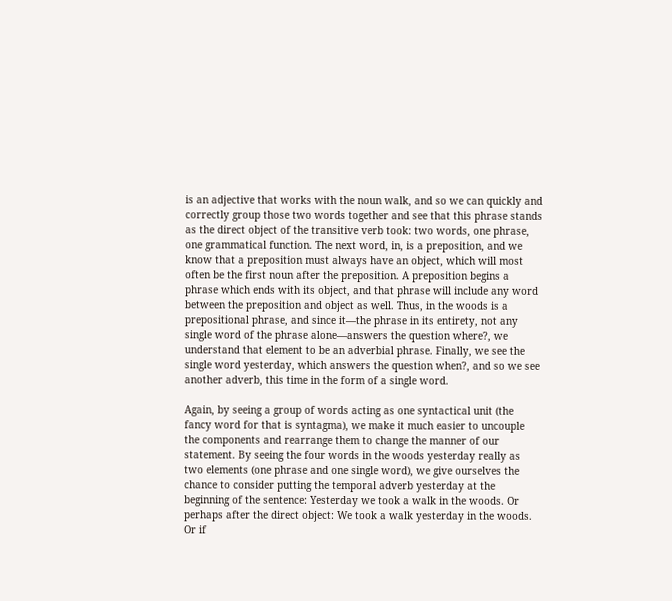is an adjective that works with the noun walk, and so we can quickly and correctly group those two words together and see that this phrase stands as the direct object of the transitive verb took: two words, one phrase, one grammatical function. The next word, in, is a preposition, and we know that a preposition must always have an object, which will most often be the first noun after the preposition. A preposition begins a phrase which ends with its object, and that phrase will include any word between the preposition and object as well. Thus, in the woods is a prepositional phrase, and since it—the phrase in its entirety, not any single word of the phrase alone—answers the question where?, we understand that element to be an adverbial phrase. Finally, we see the single word yesterday, which answers the question when?, and so we see another adverb, this time in the form of a single word.

Again, by seeing a group of words acting as one syntactical unit (the fancy word for that is syntagma), we make it much easier to uncouple the components and rearrange them to change the manner of our statement. By seeing the four words in the woods yesterday really as two elements (one phrase and one single word), we give ourselves the chance to consider putting the temporal adverb yesterday at the beginning of the sentence: Yesterday we took a walk in the woods. Or perhaps after the direct object: We took a walk yesterday in the woods. Or if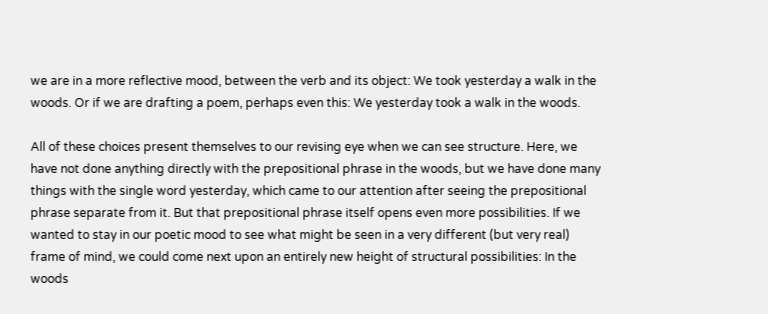we are in a more reflective mood, between the verb and its object: We took yesterday a walk in the woods. Or if we are drafting a poem, perhaps even this: We yesterday took a walk in the woods.

All of these choices present themselves to our revising eye when we can see structure. Here, we have not done anything directly with the prepositional phrase in the woods, but we have done many things with the single word yesterday, which came to our attention after seeing the prepositional phrase separate from it. But that prepositional phrase itself opens even more possibilities. If we wanted to stay in our poetic mood to see what might be seen in a very different (but very real) frame of mind, we could come next upon an entirely new height of structural possibilities: In the woods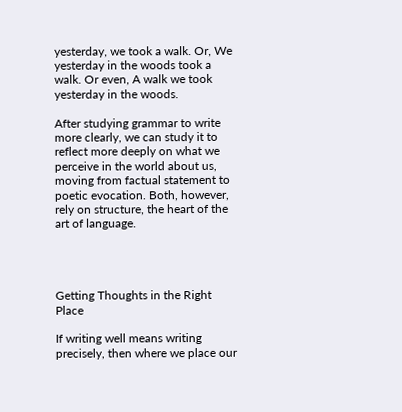yesterday, we took a walk. Or, We yesterday in the woods took a walk. Or even, A walk we took yesterday in the woods.

After studying grammar to write more clearly, we can study it to reflect more deeply on what we perceive in the world about us, moving from factual statement to poetic evocation. Both, however, rely on structure, the heart of the art of language.




Getting Thoughts in the Right Place

If writing well means writing precisely, then where we place our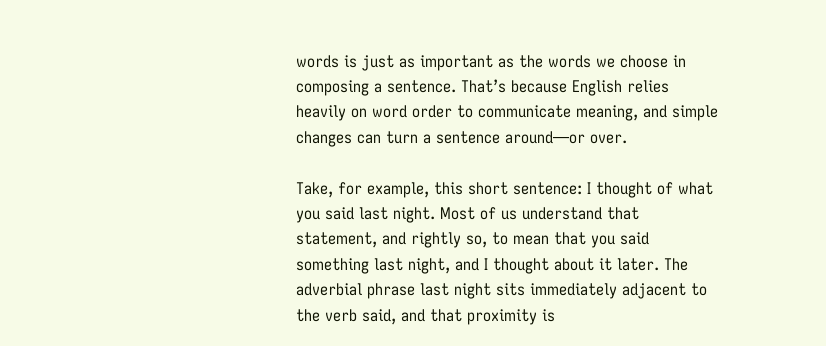words is just as important as the words we choose in composing a sentence. That’s because English relies heavily on word order to communicate meaning, and simple changes can turn a sentence around—or over.

Take, for example, this short sentence: I thought of what you said last night. Most of us understand that statement, and rightly so, to mean that you said something last night, and I thought about it later. The adverbial phrase last night sits immediately adjacent to the verb said, and that proximity is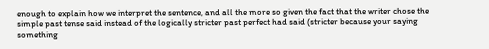enough to explain how we interpret the sentence, and all the more so given the fact that the writer chose the simple past tense said instead of the logically stricter past perfect had said (stricter because your saying something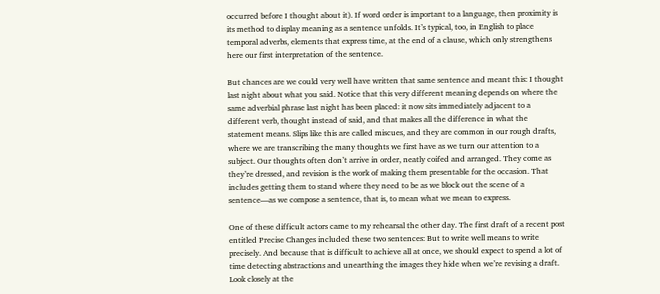occurred before I thought about it). If word order is important to a language, then proximity is its method to display meaning as a sentence unfolds. It’s typical, too, in English to place temporal adverbs, elements that express time, at the end of a clause, which only strengthens here our first interpretation of the sentence.

But chances are we could very well have written that same sentence and meant this: I thought last night about what you said. Notice that this very different meaning depends on where the same adverbial phrase last night has been placed: it now sits immediately adjacent to a different verb, thought instead of said, and that makes all the difference in what the statement means. Slips like this are called miscues, and they are common in our rough drafts, where we are transcribing the many thoughts we first have as we turn our attention to a subject. Our thoughts often don’t arrive in order, neatly coifed and arranged. They come as they’re dressed, and revision is the work of making them presentable for the occasion. That includes getting them to stand where they need to be as we block out the scene of a sentence—as we compose a sentence, that is, to mean what we mean to express.

One of these difficult actors came to my rehearsal the other day. The first draft of a recent post entitled Precise Changes included these two sentences: But to write well means to write precisely. And because that is difficult to achieve all at once, we should expect to spend a lot of time detecting abstractions and unearthing the images they hide when we’re revising a draft. Look closely at the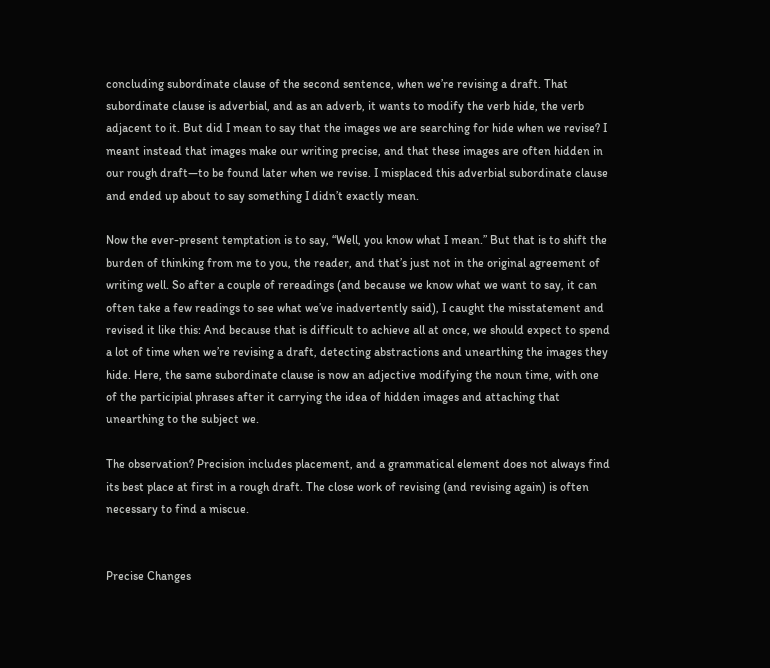concluding subordinate clause of the second sentence, when we’re revising a draft. That subordinate clause is adverbial, and as an adverb, it wants to modify the verb hide, the verb adjacent to it. But did I mean to say that the images we are searching for hide when we revise? I meant instead that images make our writing precise, and that these images are often hidden in our rough draft—to be found later when we revise. I misplaced this adverbial subordinate clause and ended up about to say something I didn’t exactly mean.

Now the ever-present temptation is to say, “Well, you know what I mean.” But that is to shift the burden of thinking from me to you, the reader, and that’s just not in the original agreement of writing well. So after a couple of rereadings (and because we know what we want to say, it can often take a few readings to see what we’ve inadvertently said), I caught the misstatement and revised it like this: And because that is difficult to achieve all at once, we should expect to spend a lot of time when we’re revising a draft, detecting abstractions and unearthing the images they hide. Here, the same subordinate clause is now an adjective modifying the noun time, with one of the participial phrases after it carrying the idea of hidden images and attaching that unearthing to the subject we.

The observation? Precision includes placement, and a grammatical element does not always find its best place at first in a rough draft. The close work of revising (and revising again) is often necessary to find a miscue.


Precise Changes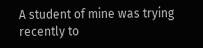A student of mine was trying recently to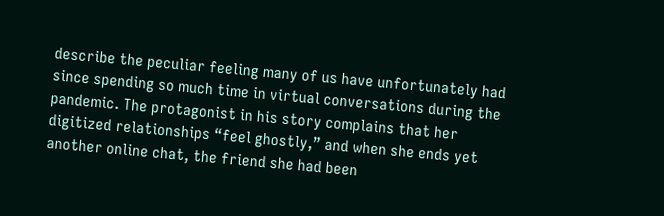describe the peculiar feeling many of us have unfortunately had since spending so much time in virtual conversations during the pandemic. The protagonist in his story complains that her digitized relationships “feel ghostly,” and when she ends yet another online chat, the friend she had been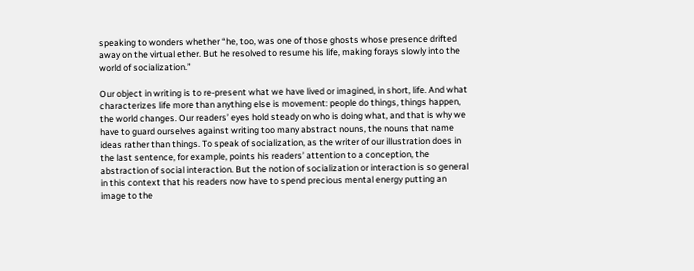speaking to wonders whether “he, too, was one of those ghosts whose presence drifted away on the virtual ether. But he resolved to resume his life, making forays slowly into the world of socialization.”

Our object in writing is to re-present what we have lived or imagined, in short, life. And what characterizes life more than anything else is movement: people do things, things happen, the world changes. Our readers’ eyes hold steady on who is doing what, and that is why we have to guard ourselves against writing too many abstract nouns, the nouns that name ideas rather than things. To speak of socialization, as the writer of our illustration does in the last sentence, for example, points his readers’ attention to a conception, the abstraction of social interaction. But the notion of socialization or interaction is so general in this context that his readers now have to spend precious mental energy putting an image to the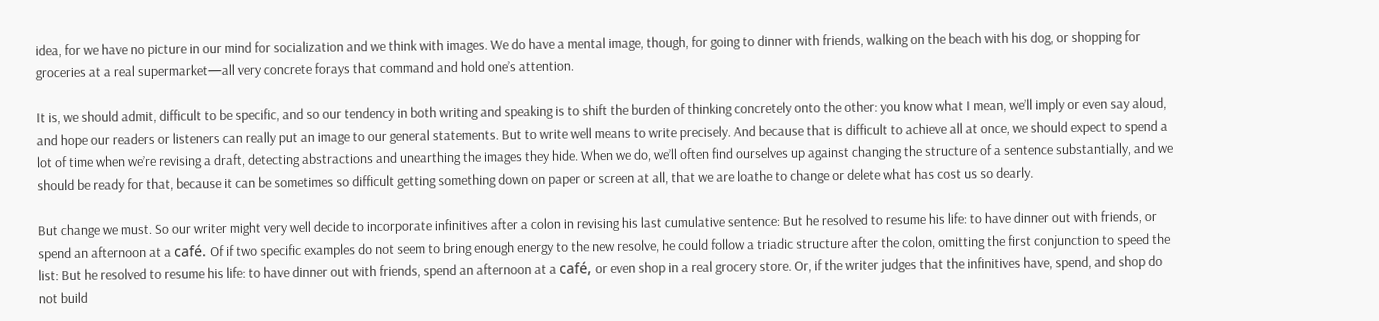idea, for we have no picture in our mind for socialization and we think with images. We do have a mental image, though, for going to dinner with friends, walking on the beach with his dog, or shopping for groceries at a real supermarket—all very concrete forays that command and hold one’s attention.

It is, we should admit, difficult to be specific, and so our tendency in both writing and speaking is to shift the burden of thinking concretely onto the other: you know what I mean, we’ll imply or even say aloud, and hope our readers or listeners can really put an image to our general statements. But to write well means to write precisely. And because that is difficult to achieve all at once, we should expect to spend a lot of time when we’re revising a draft, detecting abstractions and unearthing the images they hide. When we do, we’ll often find ourselves up against changing the structure of a sentence substantially, and we should be ready for that, because it can be sometimes so difficult getting something down on paper or screen at all, that we are loathe to change or delete what has cost us so dearly.

But change we must. So our writer might very well decide to incorporate infinitives after a colon in revising his last cumulative sentence: But he resolved to resume his life: to have dinner out with friends, or spend an afternoon at a café. Of if two specific examples do not seem to bring enough energy to the new resolve, he could follow a triadic structure after the colon, omitting the first conjunction to speed the list: But he resolved to resume his life: to have dinner out with friends, spend an afternoon at a café, or even shop in a real grocery store. Or, if the writer judges that the infinitives have, spend, and shop do not build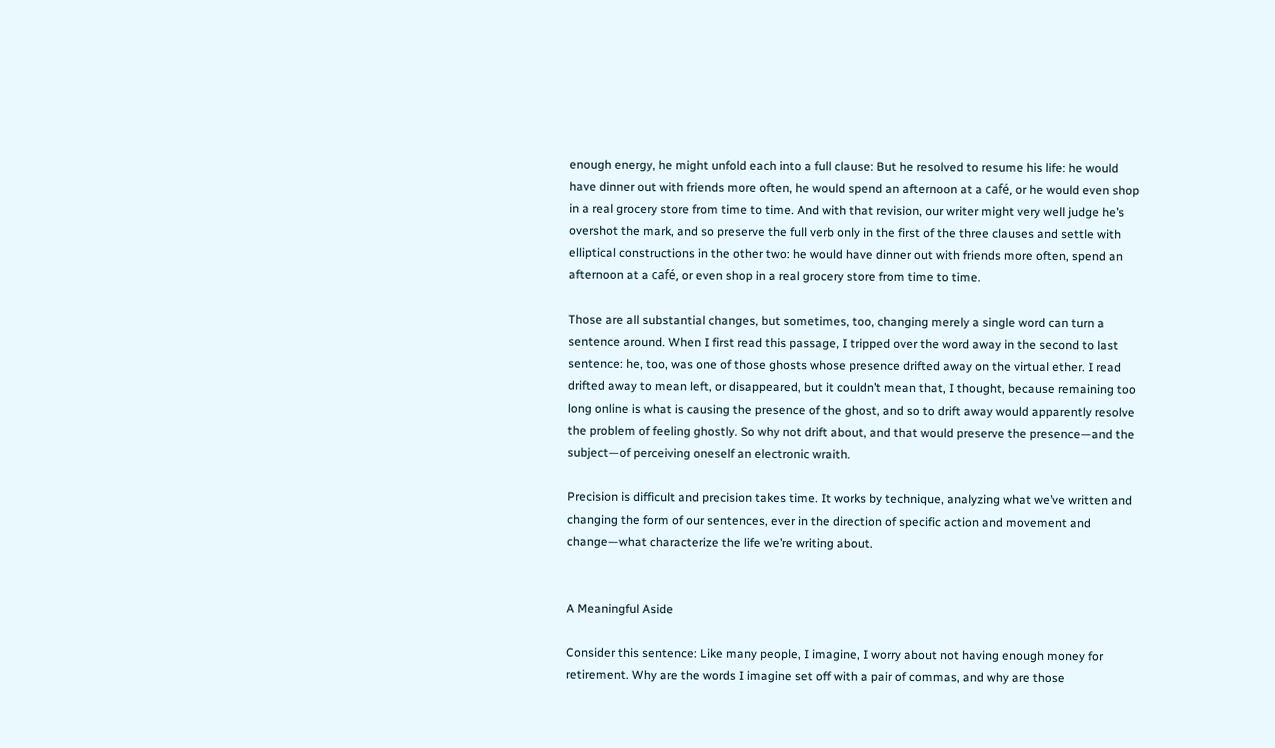enough energy, he might unfold each into a full clause: But he resolved to resume his life: he would have dinner out with friends more often, he would spend an afternoon at a café, or he would even shop in a real grocery store from time to time. And with that revision, our writer might very well judge he’s overshot the mark, and so preserve the full verb only in the first of the three clauses and settle with elliptical constructions in the other two: he would have dinner out with friends more often, spend an afternoon at a café, or even shop in a real grocery store from time to time.

Those are all substantial changes, but sometimes, too, changing merely a single word can turn a sentence around. When I first read this passage, I tripped over the word away in the second to last sentence: he, too, was one of those ghosts whose presence drifted away on the virtual ether. I read drifted away to mean left, or disappeared, but it couldn’t mean that, I thought, because remaining too long online is what is causing the presence of the ghost, and so to drift away would apparently resolve the problem of feeling ghostly. So why not drift about, and that would preserve the presence—and the subject—of perceiving oneself an electronic wraith.

Precision is difficult and precision takes time. It works by technique, analyzing what we’ve written and changing the form of our sentences, ever in the direction of specific action and movement and change—what characterize the life we’re writing about.


A Meaningful Aside

Consider this sentence: Like many people, I imagine, I worry about not having enough money for retirement. Why are the words I imagine set off with a pair of commas, and why are those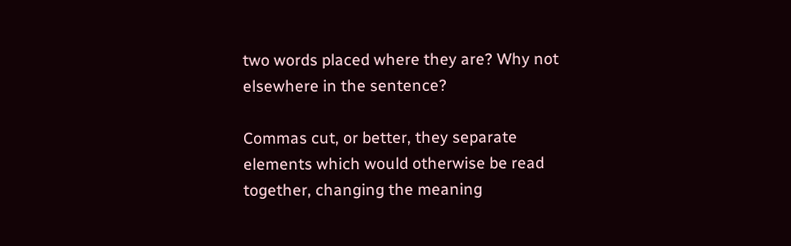two words placed where they are? Why not elsewhere in the sentence?

Commas cut, or better, they separate elements which would otherwise be read together, changing the meaning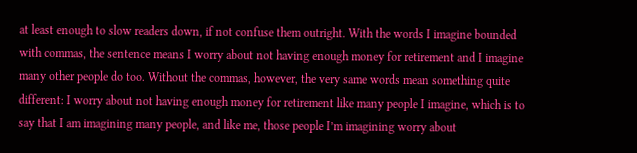at least enough to slow readers down, if not confuse them outright. With the words I imagine bounded with commas, the sentence means I worry about not having enough money for retirement and I imagine many other people do too. Without the commas, however, the very same words mean something quite different: I worry about not having enough money for retirement like many people I imagine, which is to say that I am imagining many people, and like me, those people I’m imagining worry about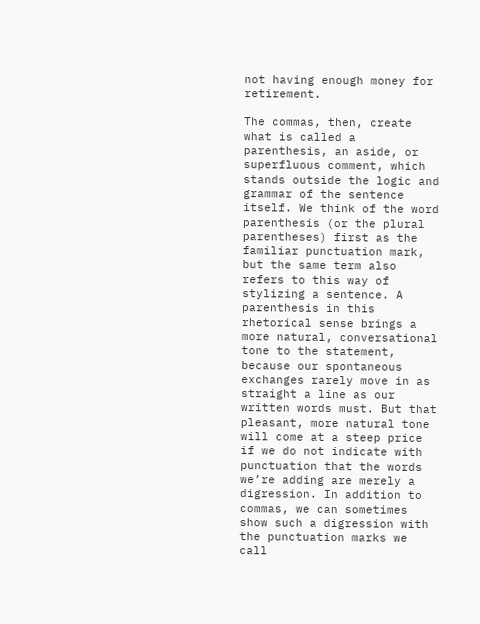not having enough money for retirement.

The commas, then, create what is called a parenthesis, an aside, or superfluous comment, which stands outside the logic and grammar of the sentence itself. We think of the word parenthesis (or the plural parentheses) first as the familiar punctuation mark, but the same term also refers to this way of stylizing a sentence. A parenthesis in this rhetorical sense brings a more natural, conversational tone to the statement, because our spontaneous exchanges rarely move in as straight a line as our written words must. But that pleasant, more natural tone will come at a steep price if we do not indicate with punctuation that the words we’re adding are merely a digression. In addition to commas, we can sometimes show such a digression with the punctuation marks we call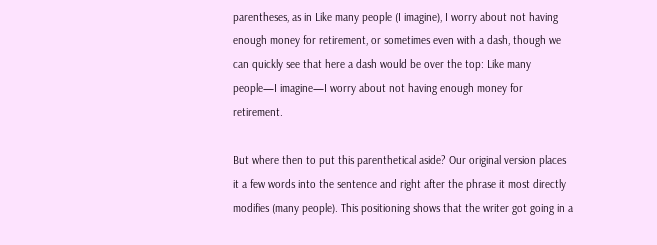parentheses, as in Like many people (I imagine), I worry about not having enough money for retirement, or sometimes even with a dash, though we can quickly see that here a dash would be over the top: Like many people—I imagine—I worry about not having enough money for retirement.

But where then to put this parenthetical aside? Our original version places it a few words into the sentence and right after the phrase it most directly modifies (many people). This positioning shows that the writer got going in a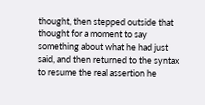thought, then stepped outside that thought for a moment to say something about what he had just said, and then returned to the syntax to resume the real assertion he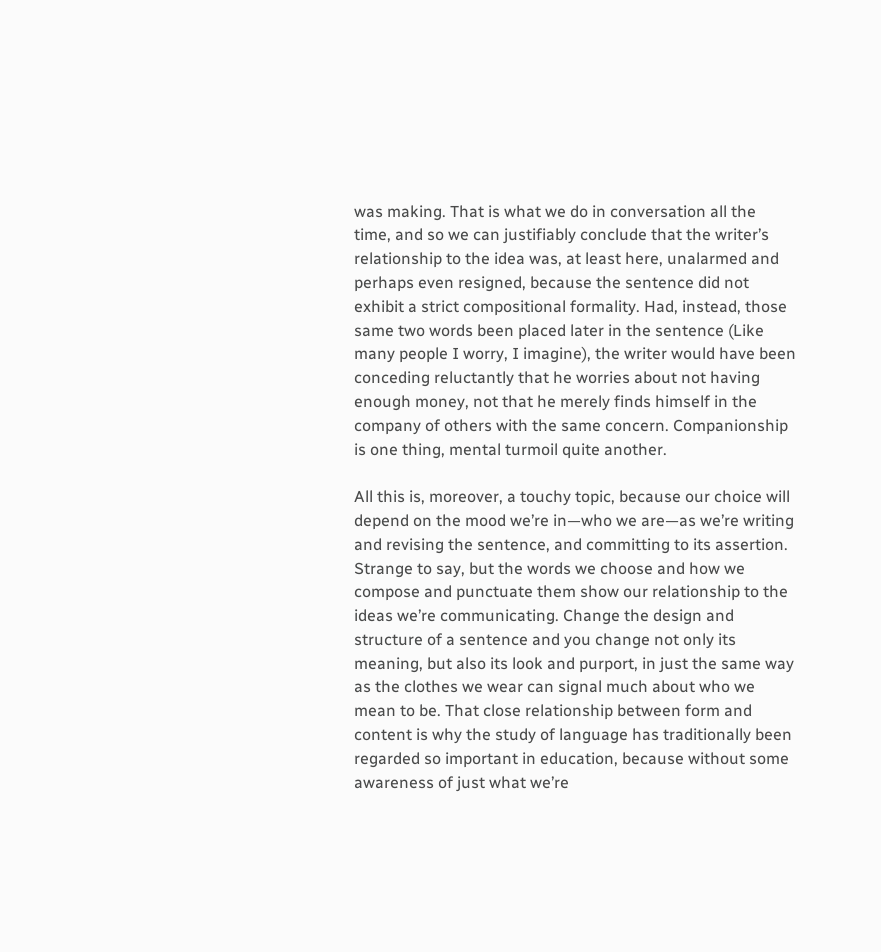was making. That is what we do in conversation all the time, and so we can justifiably conclude that the writer’s relationship to the idea was, at least here, unalarmed and perhaps even resigned, because the sentence did not exhibit a strict compositional formality. Had, instead, those same two words been placed later in the sentence (Like many people I worry, I imagine), the writer would have been conceding reluctantly that he worries about not having enough money, not that he merely finds himself in the company of others with the same concern. Companionship is one thing, mental turmoil quite another.

All this is, moreover, a touchy topic, because our choice will depend on the mood we’re in—who we are—as we’re writing and revising the sentence, and committing to its assertion. Strange to say, but the words we choose and how we compose and punctuate them show our relationship to the ideas we’re communicating. Change the design and structure of a sentence and you change not only its meaning, but also its look and purport, in just the same way as the clothes we wear can signal much about who we mean to be. That close relationship between form and content is why the study of language has traditionally been regarded so important in education, because without some awareness of just what we’re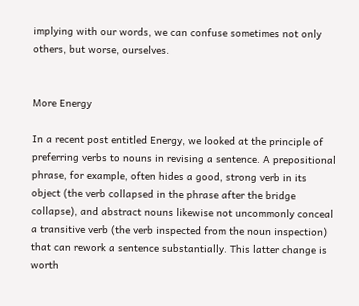implying with our words, we can confuse sometimes not only others, but worse, ourselves.


More Energy

In a recent post entitled Energy, we looked at the principle of preferring verbs to nouns in revising a sentence. A prepositional phrase, for example, often hides a good, strong verb in its object (the verb collapsed in the phrase after the bridge collapse), and abstract nouns likewise not uncommonly conceal a transitive verb (the verb inspected from the noun inspection) that can rework a sentence substantially. This latter change is worth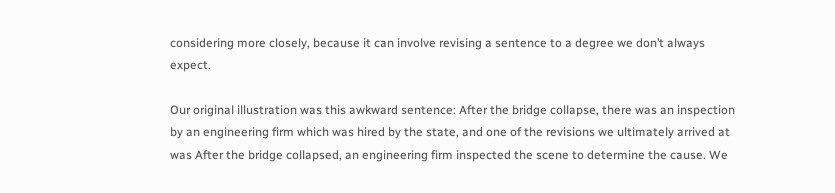considering more closely, because it can involve revising a sentence to a degree we don’t always expect.

Our original illustration was this awkward sentence: After the bridge collapse, there was an inspection by an engineering firm which was hired by the state, and one of the revisions we ultimately arrived at was After the bridge collapsed, an engineering firm inspected the scene to determine the cause. We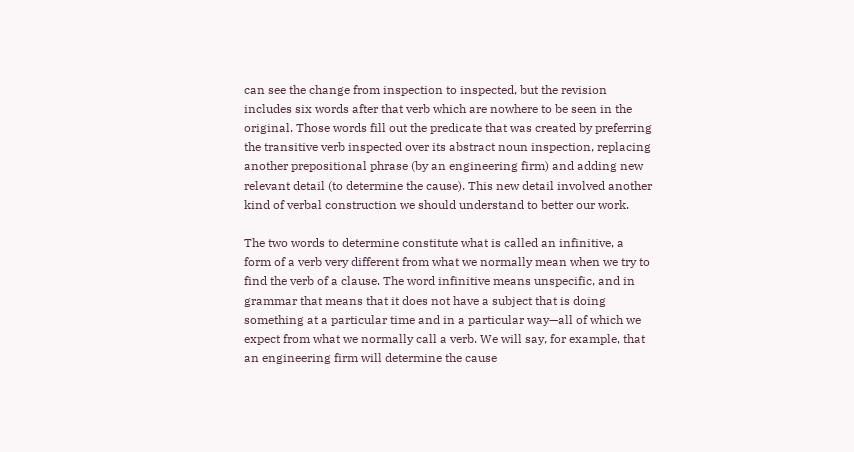can see the change from inspection to inspected, but the revision includes six words after that verb which are nowhere to be seen in the original. Those words fill out the predicate that was created by preferring the transitive verb inspected over its abstract noun inspection, replacing another prepositional phrase (by an engineering firm) and adding new relevant detail (to determine the cause). This new detail involved another kind of verbal construction we should understand to better our work.

The two words to determine constitute what is called an infinitive, a form of a verb very different from what we normally mean when we try to find the verb of a clause. The word infinitive means unspecific, and in grammar that means that it does not have a subject that is doing something at a particular time and in a particular way—all of which we expect from what we normally call a verb. We will say, for example, that an engineering firm will determine the cause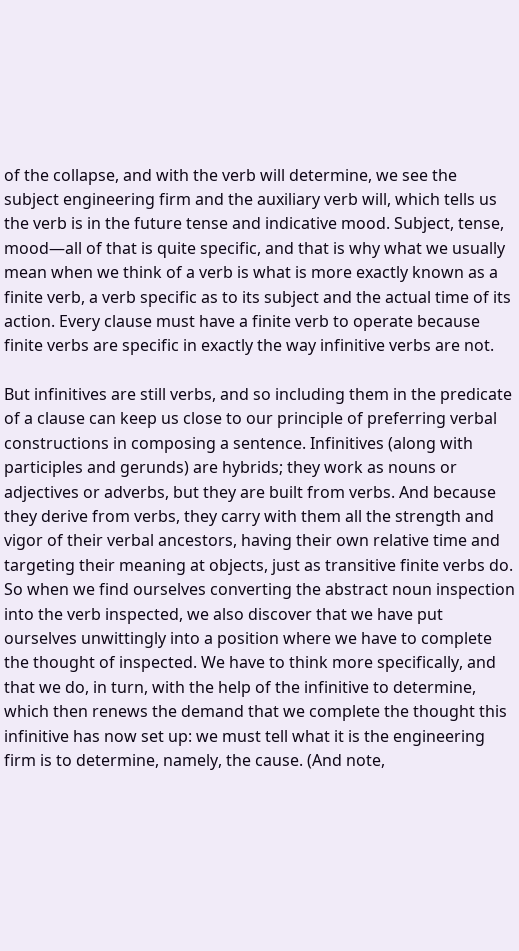of the collapse, and with the verb will determine, we see the subject engineering firm and the auxiliary verb will, which tells us the verb is in the future tense and indicative mood. Subject, tense, mood—all of that is quite specific, and that is why what we usually mean when we think of a verb is what is more exactly known as a finite verb, a verb specific as to its subject and the actual time of its action. Every clause must have a finite verb to operate because finite verbs are specific in exactly the way infinitive verbs are not.

But infinitives are still verbs, and so including them in the predicate of a clause can keep us close to our principle of preferring verbal constructions in composing a sentence. Infinitives (along with participles and gerunds) are hybrids; they work as nouns or adjectives or adverbs, but they are built from verbs. And because they derive from verbs, they carry with them all the strength and vigor of their verbal ancestors, having their own relative time and targeting their meaning at objects, just as transitive finite verbs do. So when we find ourselves converting the abstract noun inspection into the verb inspected, we also discover that we have put ourselves unwittingly into a position where we have to complete the thought of inspected. We have to think more specifically, and that we do, in turn, with the help of the infinitive to determine, which then renews the demand that we complete the thought this infinitive has now set up: we must tell what it is the engineering firm is to determine, namely, the cause. (And note,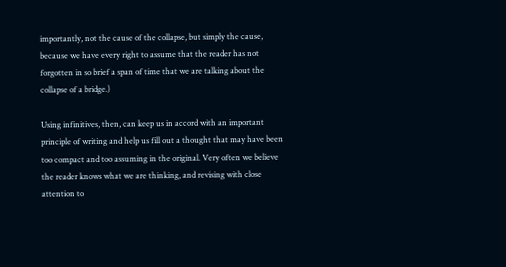importantly, not the cause of the collapse, but simply the cause, because we have every right to assume that the reader has not forgotten in so brief a span of time that we are talking about the collapse of a bridge.)

Using infinitives, then, can keep us in accord with an important principle of writing and help us fill out a thought that may have been too compact and too assuming in the original. Very often we believe the reader knows what we are thinking, and revising with close attention to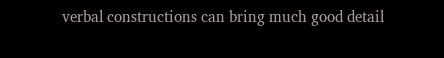verbal constructions can bring much good detail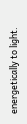energetically to light.